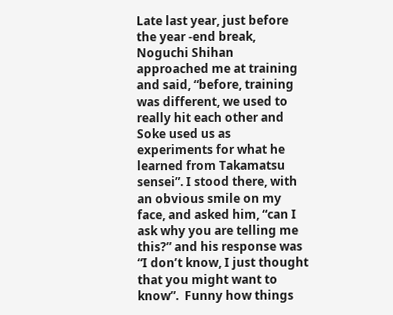Late last year, just before the year -end break, Noguchi Shihan approached me at training and said, “before, training was different, we used to really hit each other and Soke used us as experiments for what he learned from Takamatsu sensei”. I stood there, with an obvious smile on my face, and asked him, “can I ask why you are telling me this?” and his response was “I don’t know, I just thought that you might want to know”.  Funny how things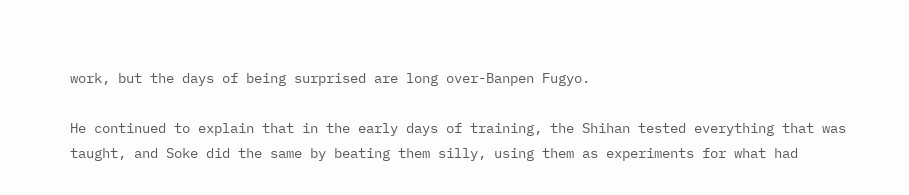work, but the days of being surprised are long over-Banpen Fugyo.

He continued to explain that in the early days of training, the Shihan tested everything that was taught, and Soke did the same by beating them silly, using them as experiments for what had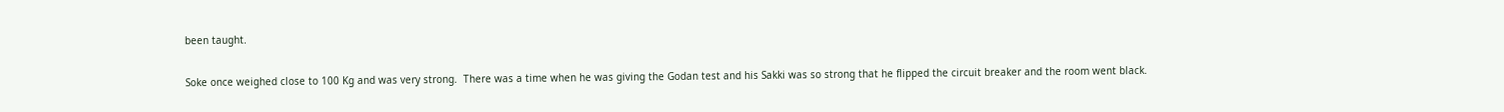been taught.

Soke once weighed close to 100 Kg and was very strong.  There was a time when he was giving the Godan test and his Sakki was so strong that he flipped the circuit breaker and the room went black.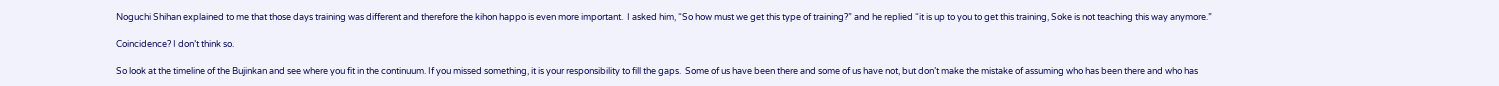Noguchi Shihan explained to me that those days training was different and therefore the kihon happo is even more important.  I asked him, “So how must we get this type of training?” and he replied “it is up to you to get this training, Soke is not teaching this way anymore.”

Coincidence? I don’t think so.

So look at the timeline of the Bujinkan and see where you fit in the continuum. If you missed something, it is your responsibility to fill the gaps.  Some of us have been there and some of us have not, but don’t make the mistake of assuming who has been there and who has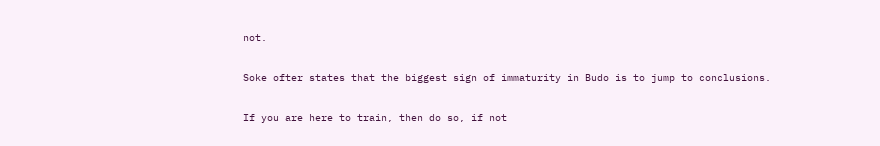not.

Soke ofter states that the biggest sign of immaturity in Budo is to jump to conclusions.

If you are here to train, then do so, if not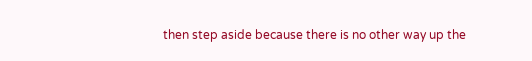then step aside because there is no other way up the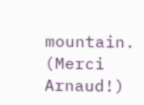mountain. (Merci Arnaud!)